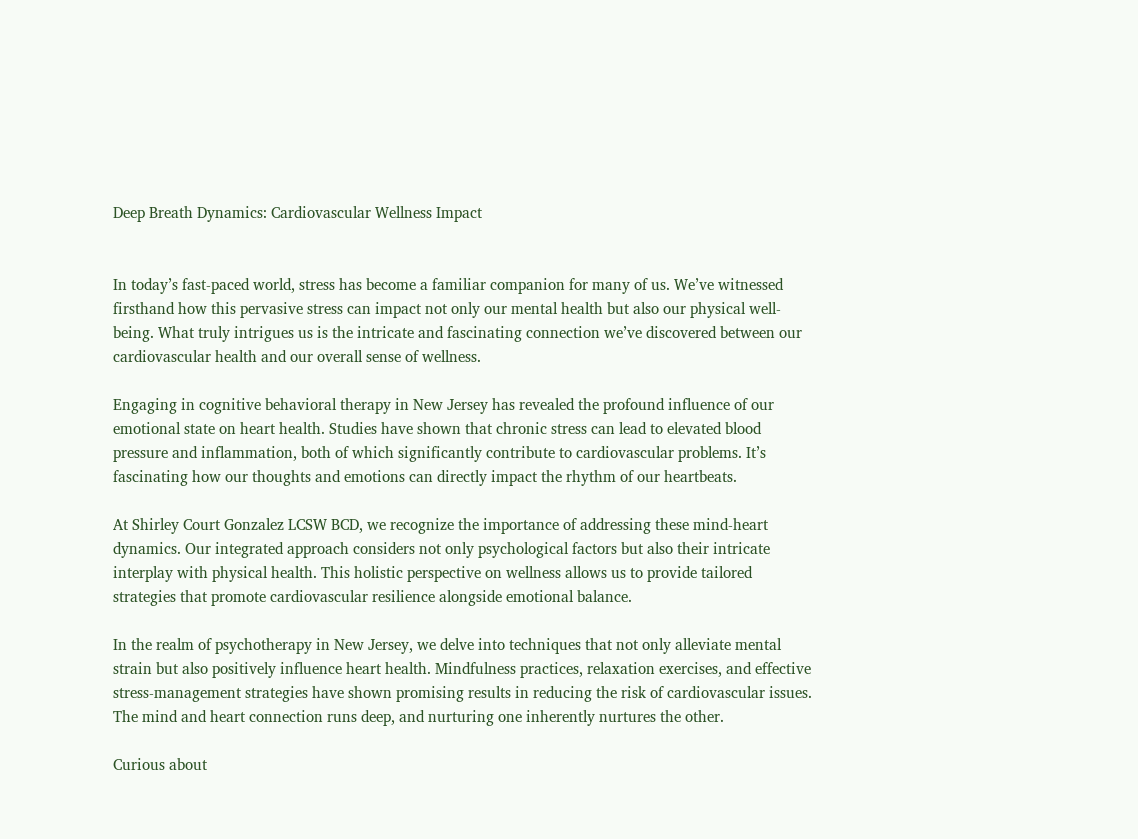Deep Breath Dynamics: Cardiovascular Wellness Impact


In today’s fast-paced world, stress has become a familiar companion for many of us. We’ve witnessed firsthand how this pervasive stress can impact not only our mental health but also our physical well-being. What truly intrigues us is the intricate and fascinating connection we’ve discovered between our cardiovascular health and our overall sense of wellness.

Engaging in cognitive behavioral therapy in New Jersey has revealed the profound influence of our emotional state on heart health. Studies have shown that chronic stress can lead to elevated blood pressure and inflammation, both of which significantly contribute to cardiovascular problems. It’s fascinating how our thoughts and emotions can directly impact the rhythm of our heartbeats.

At Shirley Court Gonzalez LCSW BCD, we recognize the importance of addressing these mind-heart dynamics. Our integrated approach considers not only psychological factors but also their intricate interplay with physical health. This holistic perspective on wellness allows us to provide tailored strategies that promote cardiovascular resilience alongside emotional balance.

In the realm of psychotherapy in New Jersey, we delve into techniques that not only alleviate mental strain but also positively influence heart health. Mindfulness practices, relaxation exercises, and effective stress-management strategies have shown promising results in reducing the risk of cardiovascular issues. The mind and heart connection runs deep, and nurturing one inherently nurtures the other.

Curious about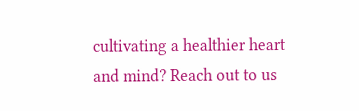cultivating a healthier heart and mind? Reach out to us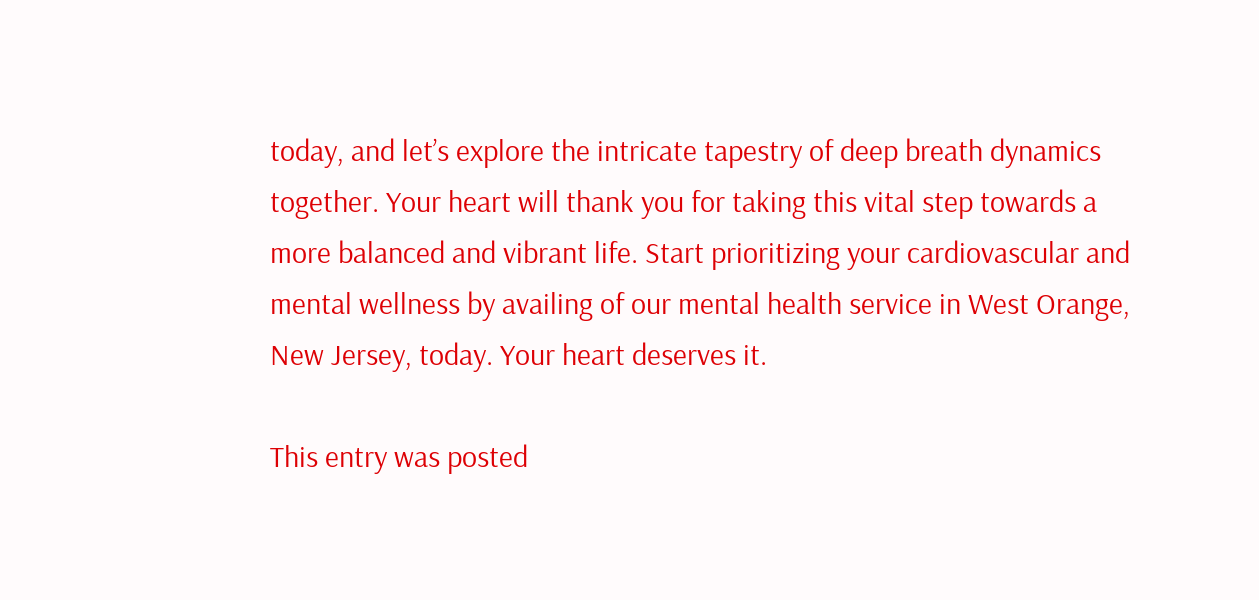today, and let’s explore the intricate tapestry of deep breath dynamics together. Your heart will thank you for taking this vital step towards a more balanced and vibrant life. Start prioritizing your cardiovascular and mental wellness by availing of our mental health service in West Orange, New Jersey, today. Your heart deserves it.

This entry was posted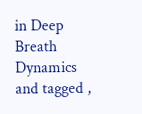in Deep Breath Dynamics and tagged ,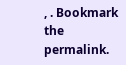, . Bookmark the permalink.